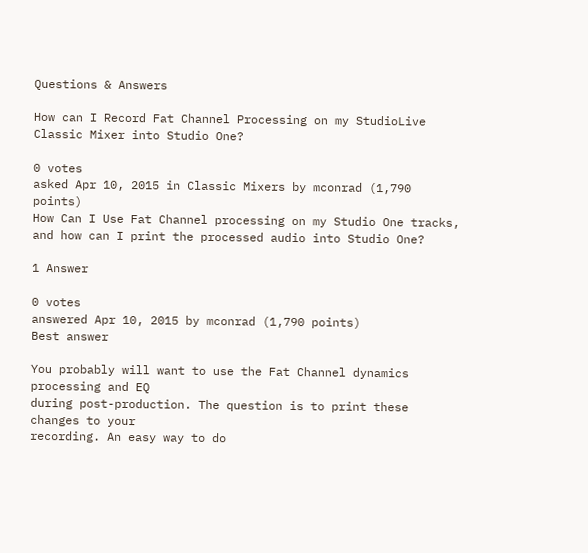Questions & Answers

How can I Record Fat Channel Processing on my StudioLive Classic Mixer into Studio One?

0 votes
asked Apr 10, 2015 in Classic Mixers by mconrad (1,790 points)
How Can I Use Fat Channel processing on my Studio One tracks, and how can I print the processed audio into Studio One?

1 Answer

0 votes
answered Apr 10, 2015 by mconrad (1,790 points)
Best answer

You probably will want to use the Fat Channel dynamics processing and EQ
during post-production. The question is to print these changes to your
recording. An easy way to do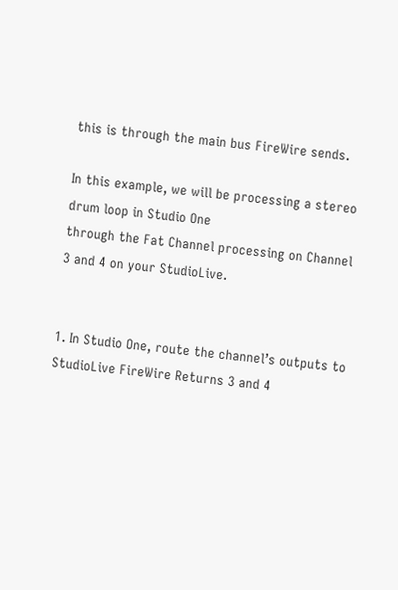this is through the main bus FireWire sends.

In this example, we will be processing a stereo drum loop in Studio One
through the Fat Channel processing on Channel 3 and 4 on your StudioLive.


1. In Studio One, route the channel’s outputs to StudioLive FireWire Returns 3 and 4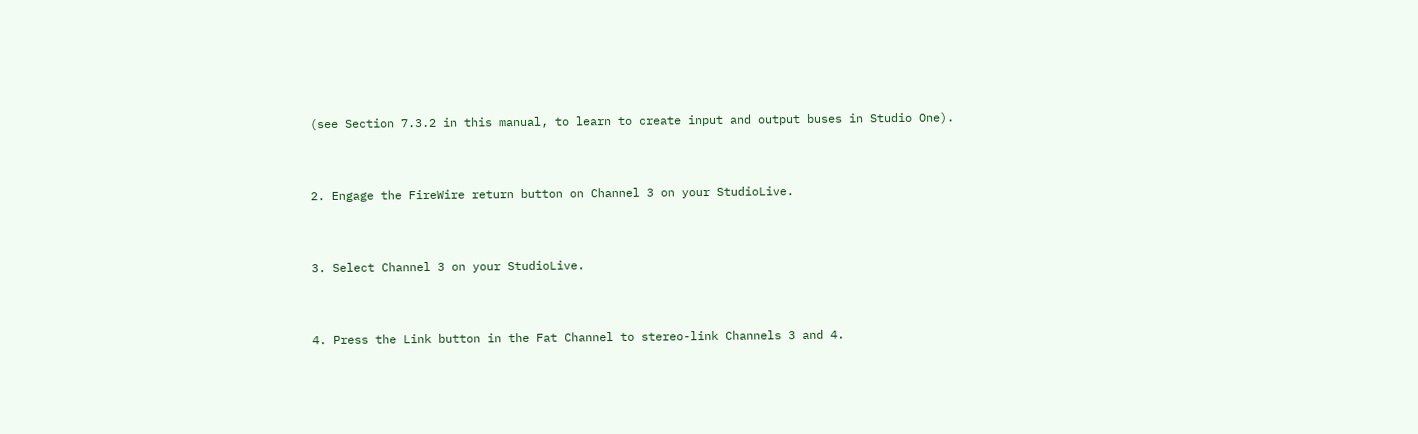(see Section 7.3.2 in this manual, to learn to create input and output buses in Studio One).


2. Engage the FireWire return button on Channel 3 on your StudioLive.


3. Select Channel 3 on your StudioLive.


4. Press the Link button in the Fat Channel to stereo-link Channels 3 and 4.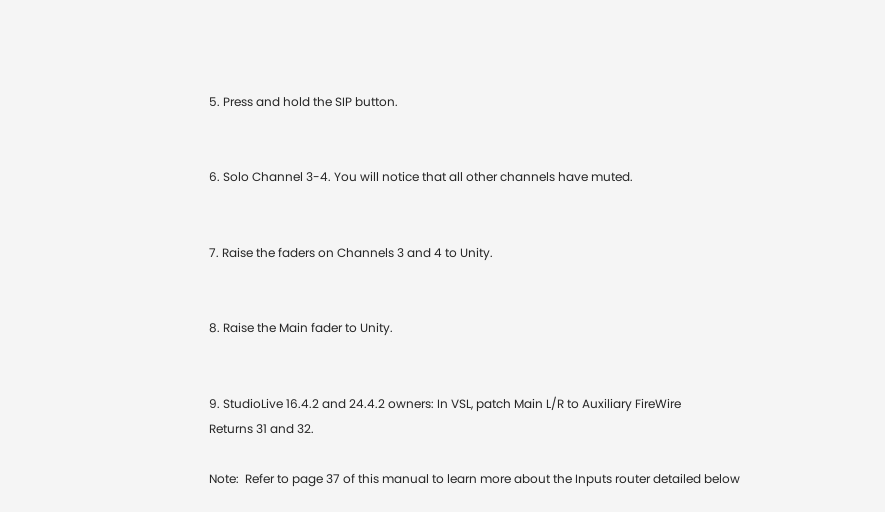5. Press and hold the SIP button.


6. Solo Channel 3-4. You will notice that all other channels have muted.


7. Raise the faders on Channels 3 and 4 to Unity.


8. Raise the Main fader to Unity.


9. StudioLive 16.4.2 and 24.4.2 owners: In VSL, patch Main L/R to Auxiliary FireWire
Returns 31 and 32.

Note:  Refer to page 37 of this manual to learn more about the Inputs router detailed below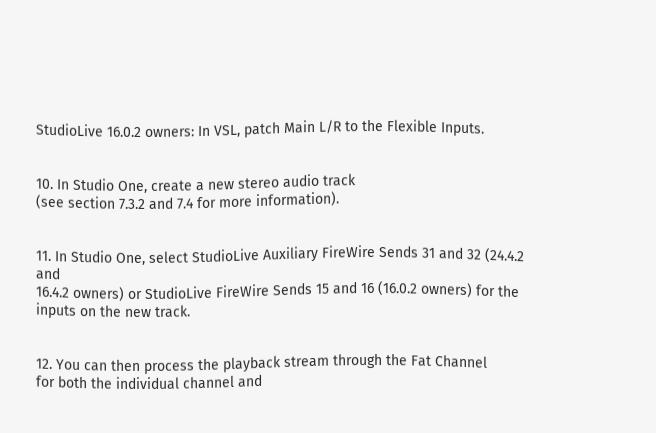StudioLive 16.0.2 owners: In VSL, patch Main L/R to the Flexible Inputs.


10. In Studio One, create a new stereo audio track
(see section 7.3.2 and 7.4 for more information).


11. In Studio One, select StudioLive Auxiliary FireWire Sends 31 and 32 (24.4.2 and
16.4.2 owners) or StudioLive FireWire Sends 15 and 16 (16.0.2 owners) for the
inputs on the new track.


12. You can then process the playback stream through the Fat Channel
for both the individual channel and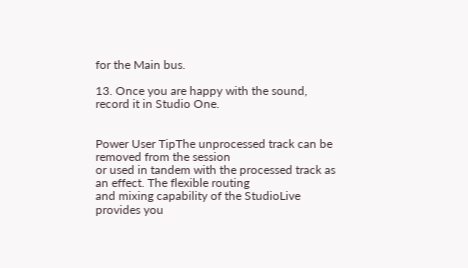for the Main bus.

13. Once you are happy with the sound, record it in Studio One.


Power User TipThe unprocessed track can be removed from the session
or used in tandem with the processed track as an effect. The flexible routing
and mixing capability of the StudioLive provides you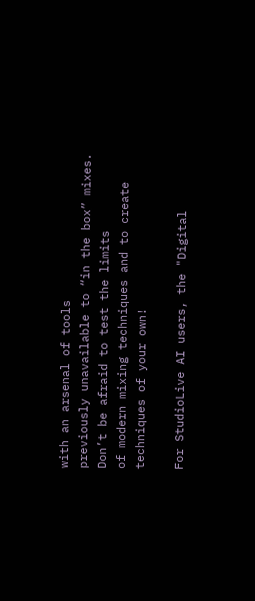with an arsenal of tools
previously unavailable to “in the box” mixes. Don’t be afraid to test the limits
of modern mixing techniques and to create techniques of your own!

For StudioLive AI users, the "Digital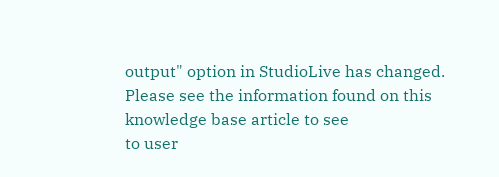output" option in StudioLive has changed.
Please see the information found on this knowledge base article to see
to user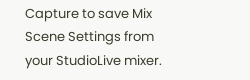Capture to save Mix Scene Settings from your StudioLive mixer.